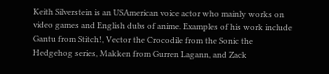Keith Silverstein is an USAmerican voice actor who mainly works on video games and English dubs of anime. Examples of his work include Gantu from Stitch!, Vector the Crocodile from the Sonic the Hedgehog series, Makken from Gurren Lagann, and Zack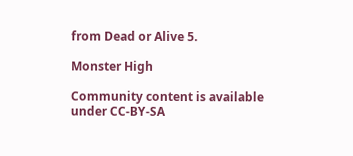from Dead or Alive 5.

Monster High

Community content is available under CC-BY-SA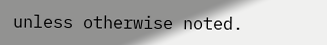unless otherwise noted.